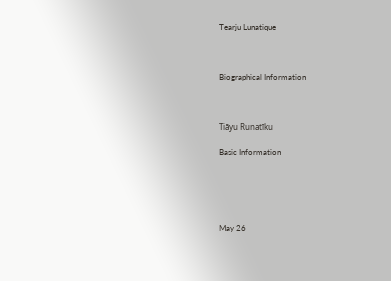Tearju Lunatique



Biographical Information



Tiāyu Runatīku

Basic Information





May 26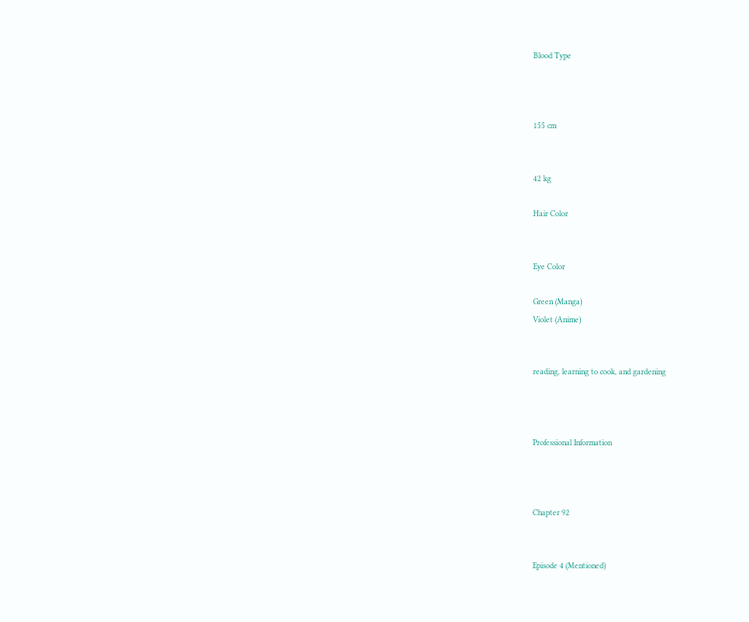Blood Type



155 cm


42 kg

Hair Color


Eye Color

Green (Manga)
Violet (Anime)


reading, learning to cook, and gardening



Professional Information



Chapter 92


Episode 4 (Mentioned)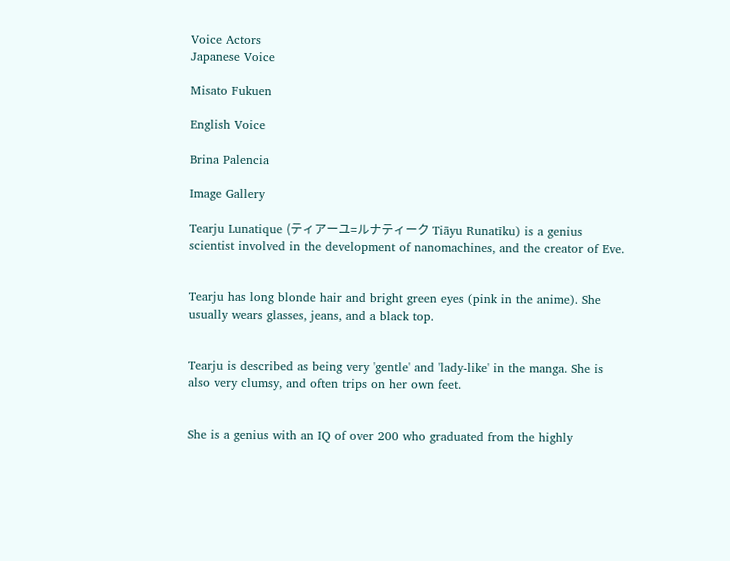Voice Actors
Japanese Voice

Misato Fukuen

English Voice

Brina Palencia

Image Gallery

Tearju Lunatique (ティアーユ=ルナティーク Tiāyu Runatīku) is a genius scientist involved in the development of nanomachines, and the creator of Eve.


Tearju has long blonde hair and bright green eyes (pink in the anime). She usually wears glasses, jeans, and a black top.


Tearju is described as being very 'gentle' and 'lady-like' in the manga. She is also very clumsy, and often trips on her own feet.


She is a genius with an IQ of over 200 who graduated from the highly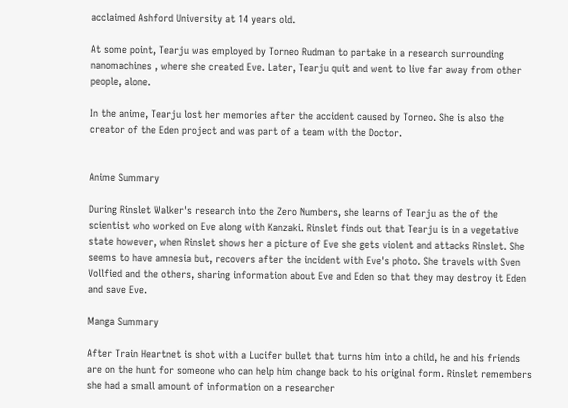acclaimed Ashford University at 14 years old.

At some point, Tearju was employed by Torneo Rudman to partake in a research surrounding nanomachines , where she created Eve. Later, Tearju quit and went to live far away from other people, alone.

In the anime, Tearju lost her memories after the accident caused by Torneo. She is also the creator of the Eden project and was part of a team with the Doctor.


Anime Summary

During Rinslet Walker's research into the Zero Numbers, she learns of Tearju as the of the scientist who worked on Eve along with Kanzaki. Rinslet finds out that Tearju is in a vegetative state however, when Rinslet shows her a picture of Eve she gets violent and attacks Rinslet. She seems to have amnesia but, recovers after the incident with Eve's photo. She travels with Sven Vollfied and the others, sharing information about Eve and Eden so that they may destroy it Eden and save Eve.

Manga Summary

After Train Heartnet is shot with a Lucifer bullet that turns him into a child, he and his friends are on the hunt for someone who can help him change back to his original form. Rinslet remembers she had a small amount of information on a researcher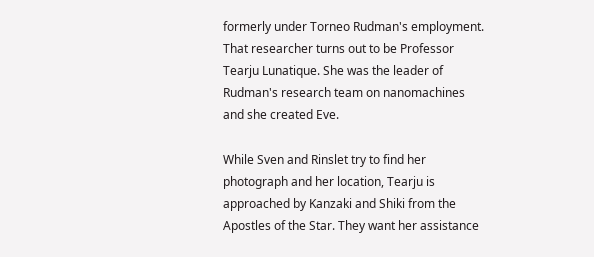formerly under Torneo Rudman's employment. That researcher turns out to be Professor Tearju Lunatique. She was the leader of Rudman's research team on nanomachines and she created Eve.

While Sven and Rinslet try to find her photograph and her location, Tearju is approached by Kanzaki and Shiki from the Apostles of the Star. They want her assistance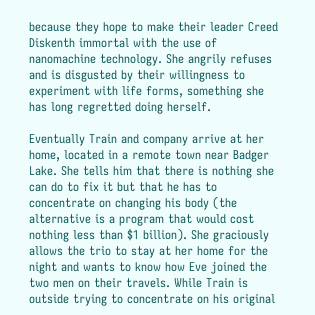because they hope to make their leader Creed Diskenth immortal with the use of nanomachine technology. She angrily refuses and is disgusted by their willingness to experiment with life forms, something she has long regretted doing herself.

Eventually Train and company arrive at her home, located in a remote town near Badger Lake. She tells him that there is nothing she can do to fix it but that he has to concentrate on changing his body (the alternative is a program that would cost nothing less than $1 billion). She graciously allows the trio to stay at her home for the night and wants to know how Eve joined the two men on their travels. While Train is outside trying to concentrate on his original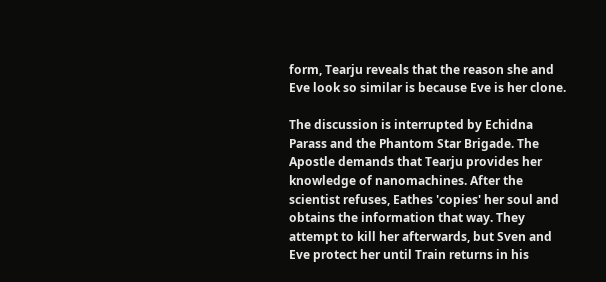form, Tearju reveals that the reason she and Eve look so similar is because Eve is her clone.

The discussion is interrupted by Echidna Parass and the Phantom Star Brigade. The Apostle demands that Tearju provides her knowledge of nanomachines. After the scientist refuses, Eathes 'copies' her soul and obtains the information that way. They attempt to kill her afterwards, but Sven and Eve protect her until Train returns in his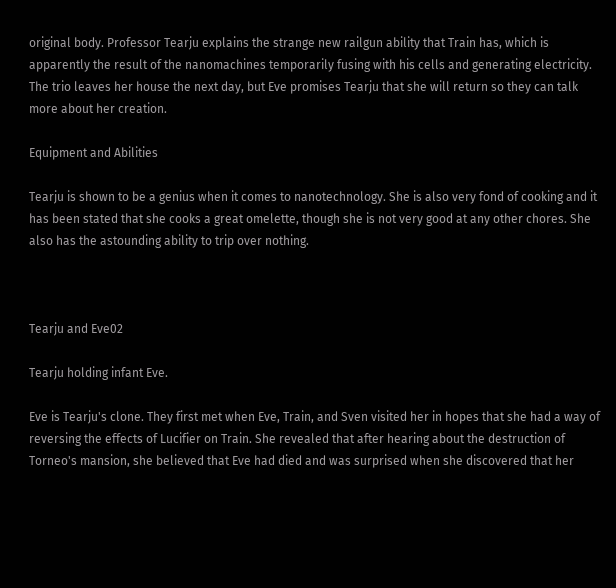original body. Professor Tearju explains the strange new railgun ability that Train has, which is apparently the result of the nanomachines temporarily fusing with his cells and generating electricity. The trio leaves her house the next day, but Eve promises Tearju that she will return so they can talk more about her creation.

Equipment and Abilities

Tearju is shown to be a genius when it comes to nanotechnology. She is also very fond of cooking and it has been stated that she cooks a great omelette, though she is not very good at any other chores. She also has the astounding ability to trip over nothing.



Tearju and Eve02

Tearju holding infant Eve.

Eve is Tearju's clone. They first met when Eve, Train, and Sven visited her in hopes that she had a way of reversing the effects of Lucifier on Train. She revealed that after hearing about the destruction of Torneo's mansion, she believed that Eve had died and was surprised when she discovered that her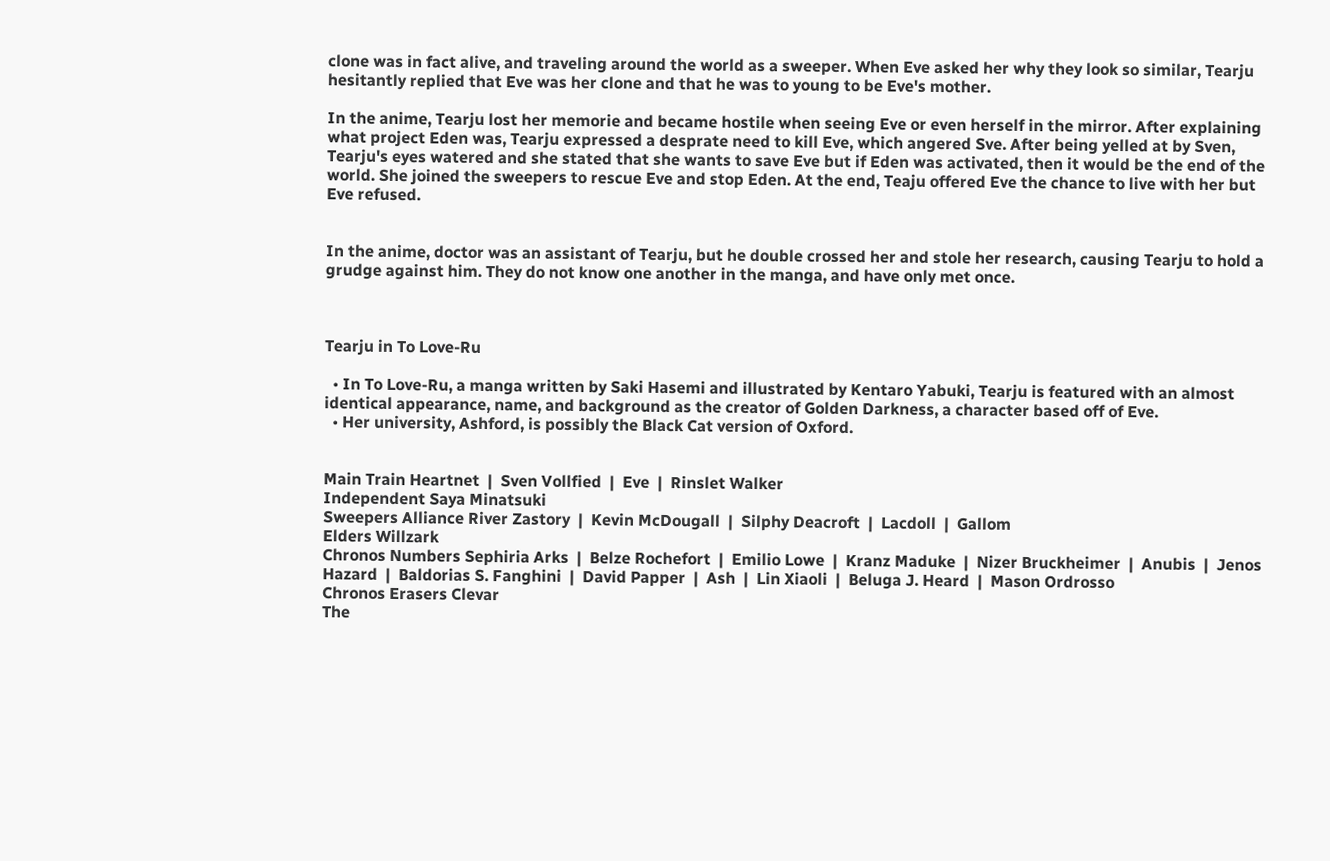clone was in fact alive, and traveling around the world as a sweeper. When Eve asked her why they look so similar, Tearju hesitantly replied that Eve was her clone and that he was to young to be Eve's mother.

In the anime, Tearju lost her memorie and became hostile when seeing Eve or even herself in the mirror. After explaining what project Eden was, Tearju expressed a desprate need to kill Eve, which angered Sve. After being yelled at by Sven, Tearju's eyes watered and she stated that she wants to save Eve but if Eden was activated, then it would be the end of the world. She joined the sweepers to rescue Eve and stop Eden. At the end, Teaju offered Eve the chance to live with her but Eve refused.


In the anime, doctor was an assistant of Tearju, but he double crossed her and stole her research, causing Tearju to hold a grudge against him. They do not know one another in the manga, and have only met once.



Tearju in To Love-Ru

  • In To Love-Ru, a manga written by Saki Hasemi and illustrated by Kentaro Yabuki, Tearju is featured with an almost identical appearance, name, and background as the creator of Golden Darkness, a character based off of Eve.
  • Her university, Ashford, is possibly the Black Cat version of Oxford.


Main Train Heartnet  |  Sven Vollfied  |  Eve  |  Rinslet Walker
Independent Saya Minatsuki
Sweepers Alliance River Zastory  |  Kevin McDougall  |  Silphy Deacroft  |  Lacdoll  |  Gallom
Elders Willzark
Chronos Numbers Sephiria Arks  |  Belze Rochefort  |  Emilio Lowe  |  Kranz Maduke  |  Nizer Bruckheimer  |  Anubis  |  Jenos Hazard  |  Baldorias S. Fanghini  |  David Papper  |  Ash  |  Lin Xiaoli  |  Beluga J. Heard  |  Mason Ordrosso
Chronos Erasers Clevar
The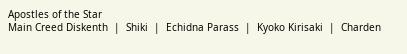Apostles of the Star
Main Creed Diskenth  |  Shiki  |  Echidna Parass  |  Kyoko Kirisaki  |  Charden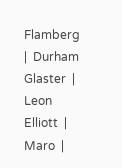Flamberg  |  Durham Glaster  |  Leon Elliott  |  Maro  |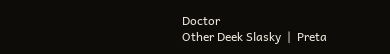Doctor
Other Deek Slasky  |  Preta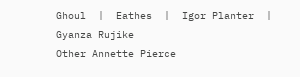Ghoul  |  Eathes  |  Igor Planter  |  Gyanza Rujike
Other Annette Pierce